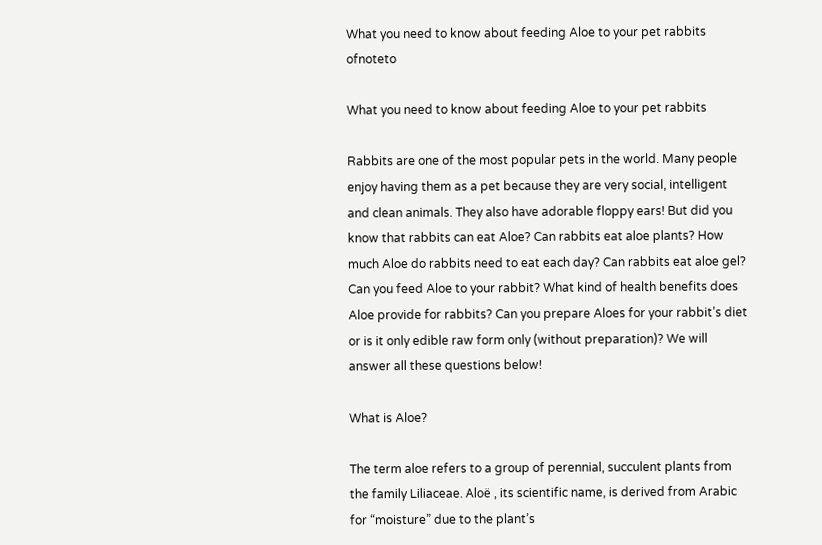What you need to know about feeding Aloe to your pet rabbits ofnoteto

What you need to know about feeding Aloe to your pet rabbits

Rabbits are one of the most popular pets in the world. Many people enjoy having them as a pet because they are very social, intelligent and clean animals. They also have adorable floppy ears! But did you know that rabbits can eat Aloe? Can rabbits eat aloe plants? How much Aloe do rabbits need to eat each day? Can rabbits eat aloe gel? Can you feed Aloe to your rabbit? What kind of health benefits does Aloe provide for rabbits? Can you prepare Aloes for your rabbit’s diet or is it only edible raw form only (without preparation)? We will answer all these questions below!

What is Aloe?

The term aloe refers to a group of perennial, succulent plants from the family Liliaceae. Aloë , its scientific name, is derived from Arabic for “moisture” due to the plant’s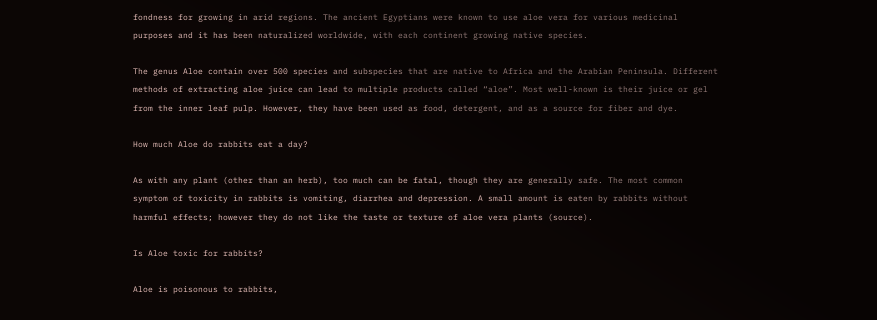fondness for growing in arid regions. The ancient Egyptians were known to use aloe vera for various medicinal purposes and it has been naturalized worldwide, with each continent growing native species.

The genus Aloe contain over 500 species and subspecies that are native to Africa and the Arabian Peninsula. Different methods of extracting aloe juice can lead to multiple products called “aloe”. Most well-known is their juice or gel from the inner leaf pulp. However, they have been used as food, detergent, and as a source for fiber and dye.

How much Aloe do rabbits eat a day?

As with any plant (other than an herb), too much can be fatal, though they are generally safe. The most common symptom of toxicity in rabbits is vomiting, diarrhea and depression. A small amount is eaten by rabbits without harmful effects; however they do not like the taste or texture of aloe vera plants (source).

Is Aloe toxic for rabbits?

Aloe is poisonous to rabbits,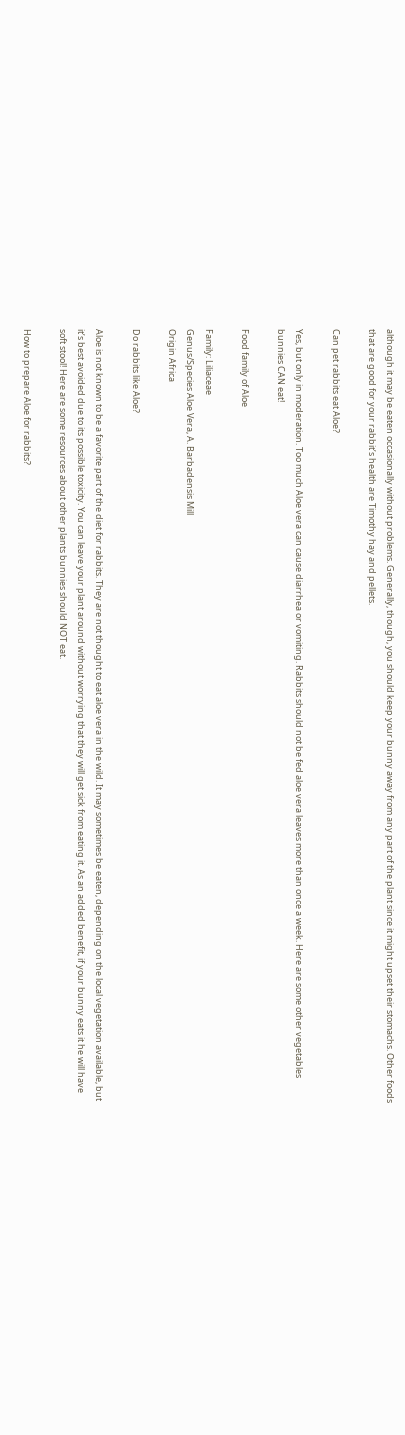although it may be eaten occasionally without problems. Generally, though, you should keep your bunny away from any part of the plant since it might upset their stomachs. Other foods that are good for your rabbit’s health are Timothy hay and pellets.

Can pet rabbits eat Aloe?

Yes, but only in moderation. Too much Aloe vera can cause diarrhea or vomiting. Rabbits should not be fed aloe vera leaves more than once a week. Here are some other vegetables bunnies CAN eat!

Food family of Aloe

Family: Liliaceae
Genus/Species Aloe Vera, A. Barbadensis Mill
Origin Africa

Do rabbits like Aloe?

Aloe is not known to be a favorite part of the diet for rabbits. They are not thought to eat aloe vera in the wild. It may sometimes be eaten, depending on the local vegetation available, but it’s best avoided due to its possible toxicity. You can leave your plant around without worrying that they will get sick from eating it. As an added benefit, if your bunny eats it he will have soft stool! Here are some resources about other plants bunnies should NOT eat.

How to prepare Aloe for rabbits?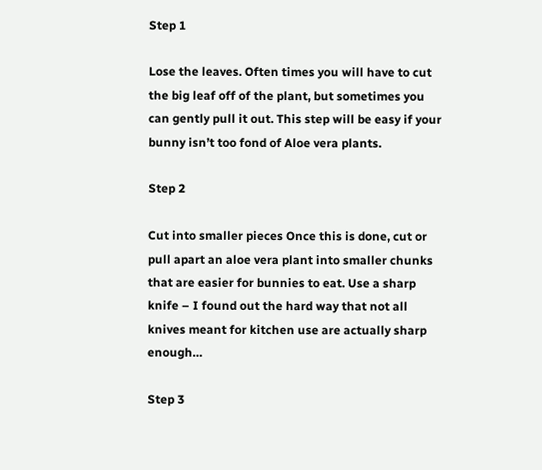Step 1

Lose the leaves. Often times you will have to cut the big leaf off of the plant, but sometimes you can gently pull it out. This step will be easy if your bunny isn’t too fond of Aloe vera plants.

Step 2

Cut into smaller pieces Once this is done, cut or pull apart an aloe vera plant into smaller chunks that are easier for bunnies to eat. Use a sharp knife – I found out the hard way that not all knives meant for kitchen use are actually sharp enough…

Step 3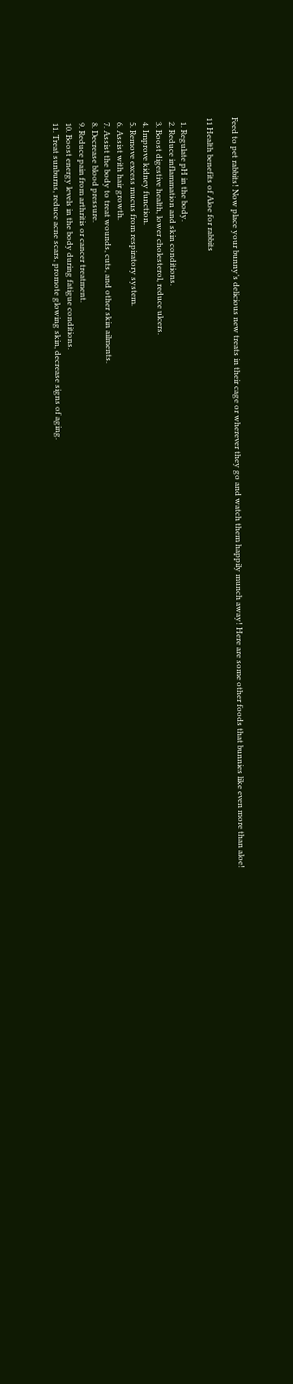Feed to pet rabbits! Now place your bunny’s delicious new treats in their cage or wherever they go and watch them happily munch away! Here are some other foods that bunnies like even more than aloe!

11 Health benefits of Aloe for rabbits

  1. Regulate pH in the body.
  2. Reduce inflammation and skin conditions.
  3. Boost digestive health, lower cholesterol, reduce ulcers.
  4. Improve kidney function.
  5. Remove excess mucus from respiratory system.
  6. Assist with hair growth.
  7. Assist the body to treat wounds, cuts, and other skin ailments.
  8. Decrease blood pressure.
  9. Reduce pain from arthritis or cancer treatment.
  10. Boost energy levels in the body during fatigue conditions.
  11. Treat sunburns, reduce acne scars, promote glowing skin, decrease signs of aging.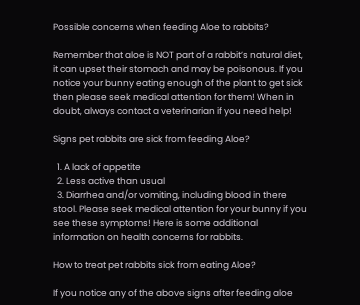Possible concerns when feeding Aloe to rabbits?

Remember that aloe is NOT part of a rabbit’s natural diet, it can upset their stomach and may be poisonous. If you notice your bunny eating enough of the plant to get sick then please seek medical attention for them! When in doubt, always contact a veterinarian if you need help!

Signs pet rabbits are sick from feeding Aloe?

  1. A lack of appetite
  2. Less active than usual
  3. Diarrhea and/or vomiting, including blood in there stool. Please seek medical attention for your bunny if you see these symptoms! Here is some additional information on health concerns for rabbits.

How to treat pet rabbits sick from eating Aloe?

If you notice any of the above signs after feeding aloe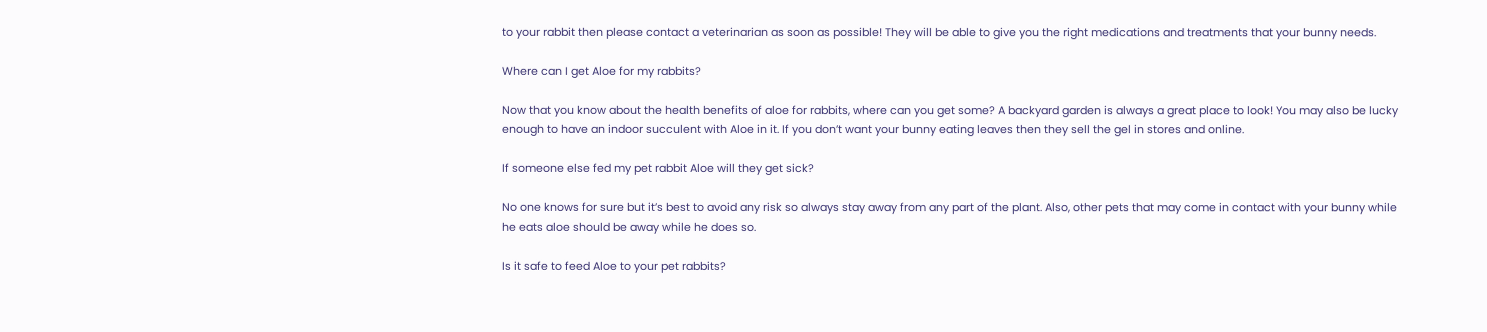to your rabbit then please contact a veterinarian as soon as possible! They will be able to give you the right medications and treatments that your bunny needs.

Where can I get Aloe for my rabbits?

Now that you know about the health benefits of aloe for rabbits, where can you get some? A backyard garden is always a great place to look! You may also be lucky enough to have an indoor succulent with Aloe in it. If you don’t want your bunny eating leaves then they sell the gel in stores and online.

If someone else fed my pet rabbit Aloe will they get sick?

No one knows for sure but it’s best to avoid any risk so always stay away from any part of the plant. Also, other pets that may come in contact with your bunny while he eats aloe should be away while he does so.

Is it safe to feed Aloe to your pet rabbits?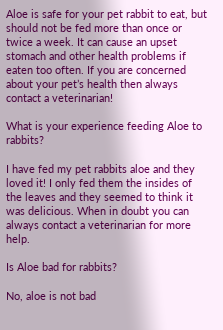Aloe is safe for your pet rabbit to eat, but should not be fed more than once or twice a week. It can cause an upset stomach and other health problems if eaten too often. If you are concerned about your pet’s health then always contact a veterinarian!

What is your experience feeding Aloe to rabbits?

I have fed my pet rabbits aloe and they loved it! I only fed them the insides of the leaves and they seemed to think it was delicious. When in doubt you can always contact a veterinarian for more help.

Is Aloe bad for rabbits?

No, aloe is not bad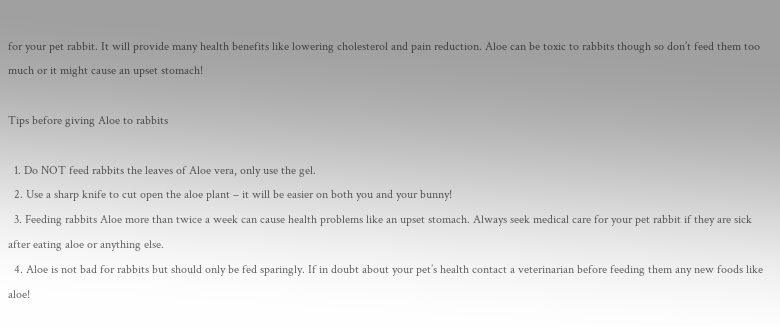for your pet rabbit. It will provide many health benefits like lowering cholesterol and pain reduction. Aloe can be toxic to rabbits though so don’t feed them too much or it might cause an upset stomach!

Tips before giving Aloe to rabbits

  1. Do NOT feed rabbits the leaves of Aloe vera, only use the gel.
  2. Use a sharp knife to cut open the aloe plant – it will be easier on both you and your bunny!
  3. Feeding rabbits Aloe more than twice a week can cause health problems like an upset stomach. Always seek medical care for your pet rabbit if they are sick after eating aloe or anything else.
  4. Aloe is not bad for rabbits but should only be fed sparingly. If in doubt about your pet’s health contact a veterinarian before feeding them any new foods like aloe!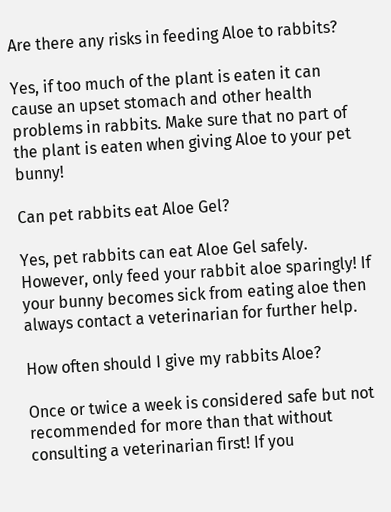Are there any risks in feeding Aloe to rabbits?

Yes, if too much of the plant is eaten it can cause an upset stomach and other health problems in rabbits. Make sure that no part of the plant is eaten when giving Aloe to your pet bunny!

Can pet rabbits eat Aloe Gel?

Yes, pet rabbits can eat Aloe Gel safely. However, only feed your rabbit aloe sparingly! If your bunny becomes sick from eating aloe then always contact a veterinarian for further help.

How often should I give my rabbits Aloe?

Once or twice a week is considered safe but not recommended for more than that without consulting a veterinarian first! If you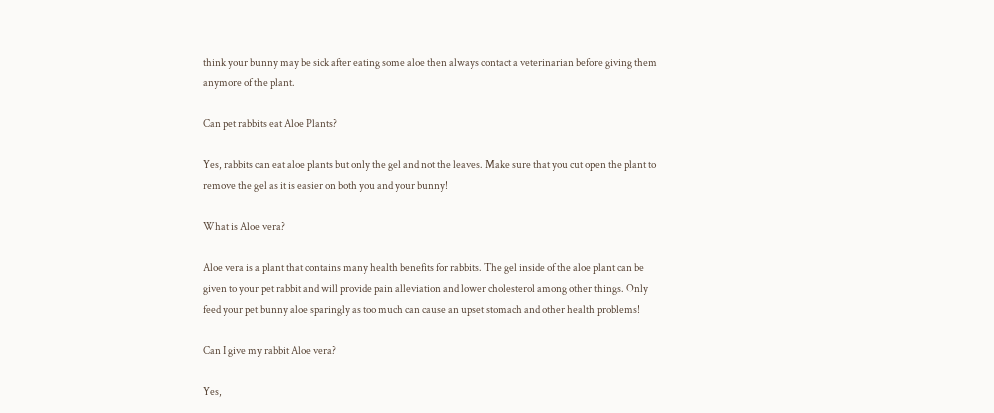think your bunny may be sick after eating some aloe then always contact a veterinarian before giving them anymore of the plant.

Can pet rabbits eat Aloe Plants?

Yes, rabbits can eat aloe plants but only the gel and not the leaves. Make sure that you cut open the plant to remove the gel as it is easier on both you and your bunny!

What is Aloe vera?

Aloe vera is a plant that contains many health benefits for rabbits. The gel inside of the aloe plant can be given to your pet rabbit and will provide pain alleviation and lower cholesterol among other things. Only feed your pet bunny aloe sparingly as too much can cause an upset stomach and other health problems!

Can I give my rabbit Aloe vera?

Yes,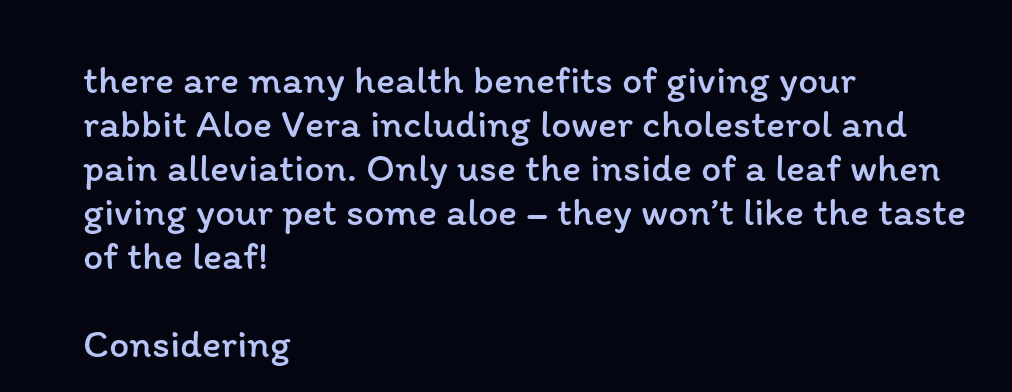there are many health benefits of giving your rabbit Aloe Vera including lower cholesterol and pain alleviation. Only use the inside of a leaf when giving your pet some aloe – they won’t like the taste of the leaf!

Considering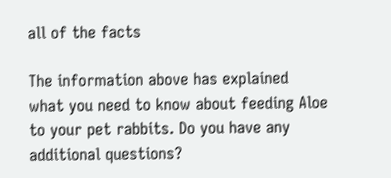all of the facts

The information above has explained what you need to know about feeding Aloe to your pet rabbits. Do you have any additional questions?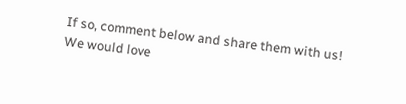If so, comment below and share them with us! We would love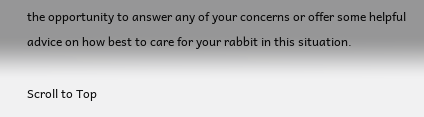the opportunity to answer any of your concerns or offer some helpful advice on how best to care for your rabbit in this situation.

Scroll to Top